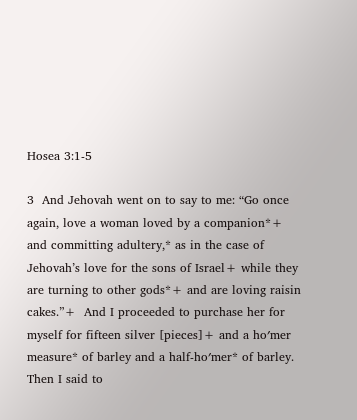Hosea 3:1-5

3  And Jehovah went on to say to me: “Go once again, love a woman loved by a companion*+ and committing adultery,* as in the case of Jehovah’s love for the sons of Israel+ while they are turning to other gods*+ and are loving raisin cakes.”+  And I proceeded to purchase her for myself for fifteen silver [pieces]+ and a hoʹmer measure* of barley and a half-hoʹmer* of barley.  Then I said to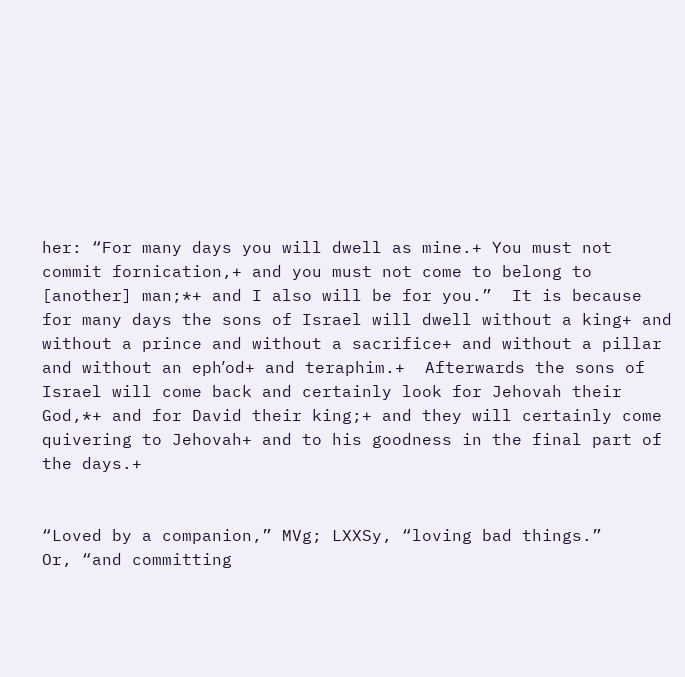her: “For many days you will dwell as mine.+ You must not commit fornication,+ and you must not come to belong to [another] man;*+ and I also will be for you.”  It is because for many days the sons of Israel will dwell without a king+ and without a prince and without a sacrifice+ and without a pillar and without an ephʹod+ and teraphim.+  Afterwards the sons of Israel will come back and certainly look for Jehovah their God,*+ and for David their king;+ and they will certainly come quivering to Jehovah+ and to his goodness in the final part of the days.+


“Loved by a companion,” MVg; LXXSy, “loving bad things.”
Or, “and committing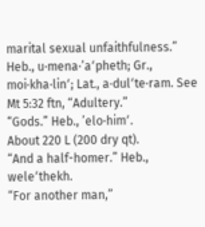marital sexual unfaithfulness.” Heb., u·mena·ʼaʹpheth; Gr., moi·kha·linʹ; Lat., a·dulʹte·ram. See Mt 5:32 ftn, “Adultery.”
“Gods.” Heb., ʼelo·himʹ.
About 220 L (200 dry qt).
“And a half-homer.” Heb., weleʹthekh.
“For another man,”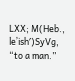LXX; M(Heb., leʼishʹ)SyVg, “to a man.”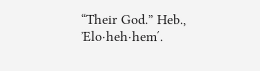“Their God.” Heb., ʼElo·heh·hemʹ.